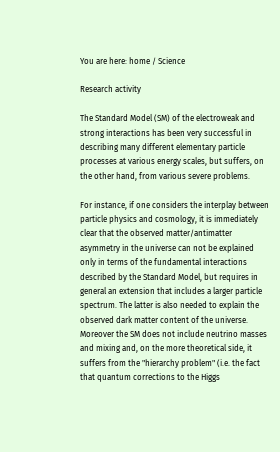You are here: home / Science

Research activity

The Standard Model (SM) of the electroweak and strong interactions has been very successful in describing many different elementary particle processes at various energy scales, but suffers, on the other hand, from various severe problems.

For instance, if one considers the interplay between particle physics and cosmology, it is immediately clear that the observed matter/antimatter asymmetry in the universe can not be explained only in terms of the fundamental interactions described by the Standard Model, but requires in general an extension that includes a larger particle spectrum. The latter is also needed to explain the observed dark matter content of the universe. Moreover the SM does not include neutrino masses and mixing and, on the more theoretical side, it suffers from the "hierarchy problem" (i.e. the fact that quantum corrections to the Higgs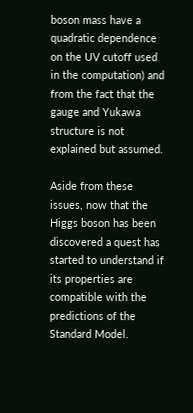boson mass have a quadratic dependence on the UV cutoff used in the computation) and from the fact that the gauge and Yukawa structure is not explained but assumed.

Aside from these issues, now that the Higgs boson has been discovered a quest has started to understand if its properties are compatible with the predictions of the Standard Model.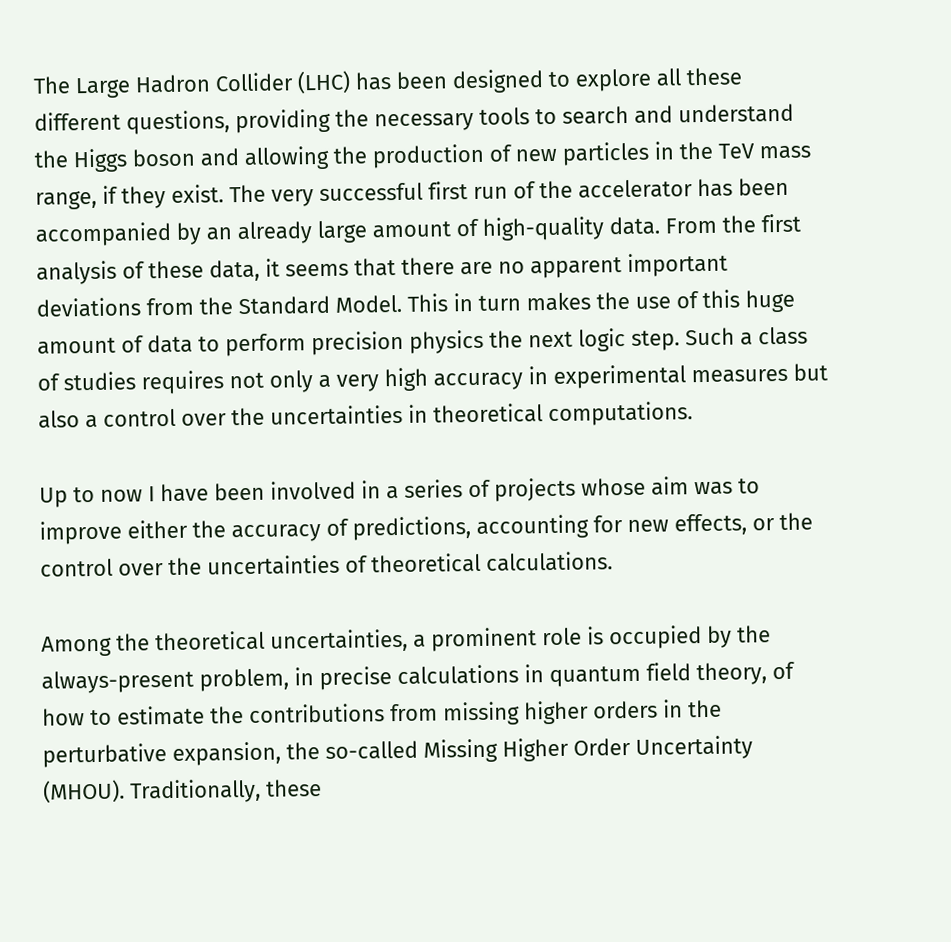The Large Hadron Collider (LHC) has been designed to explore all these different questions, providing the necessary tools to search and understand the Higgs boson and allowing the production of new particles in the TeV mass range, if they exist. The very successful first run of the accelerator has been accompanied by an already large amount of high-quality data. From the first analysis of these data, it seems that there are no apparent important deviations from the Standard Model. This in turn makes the use of this huge amount of data to perform precision physics the next logic step. Such a class of studies requires not only a very high accuracy in experimental measures but also a control over the uncertainties in theoretical computations.

Up to now I have been involved in a series of projects whose aim was to improve either the accuracy of predictions, accounting for new effects, or the control over the uncertainties of theoretical calculations.

Among the theoretical uncertainties, a prominent role is occupied by the always-present problem, in precise calculations in quantum field theory, of how to estimate the contributions from missing higher orders in the perturbative expansion, the so-called Missing Higher Order Uncertainty (MHOU). Traditionally, these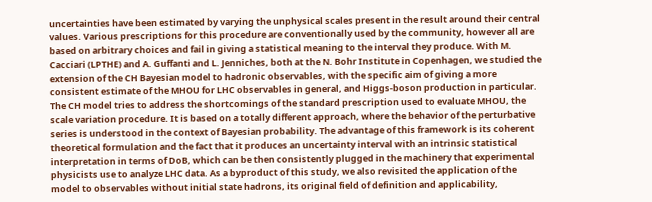uncertainties have been estimated by varying the unphysical scales present in the result around their central values. Various prescriptions for this procedure are conventionally used by the community, however all are based on arbitrary choices and fail in giving a statistical meaning to the interval they produce. With M. Cacciari (LPTHE) and A. Guffanti and L. Jenniches, both at the N. Bohr Institute in Copenhagen, we studied the extension of the CH Bayesian model to hadronic observables, with the specific aim of giving a more consistent estimate of the MHOU for LHC observables in general, and Higgs-boson production in particular. The CH model tries to address the shortcomings of the standard prescription used to evaluate MHOU, the scale variation procedure. It is based on a totally different approach, where the behavior of the perturbative series is understood in the context of Bayesian probability. The advantage of this framework is its coherent theoretical formulation and the fact that it produces an uncertainty interval with an intrinsic statistical interpretation in terms of DoB, which can be then consistently plugged in the machinery that experimental physicists use to analyze LHC data. As a byproduct of this study, we also revisited the application of the model to observables without initial state hadrons, its original field of definition and applicability,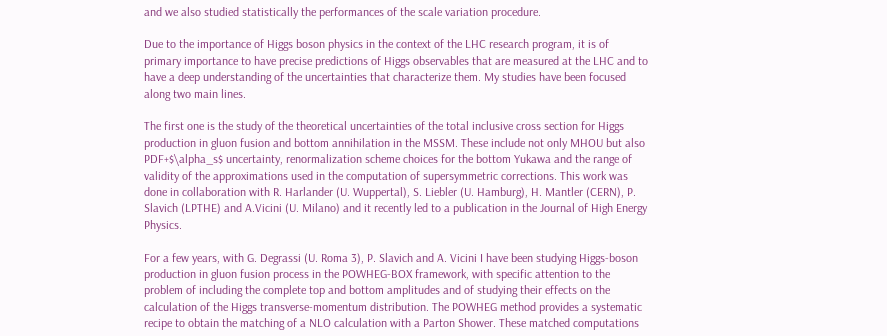and we also studied statistically the performances of the scale variation procedure.

Due to the importance of Higgs boson physics in the context of the LHC research program, it is of primary importance to have precise predictions of Higgs observables that are measured at the LHC and to have a deep understanding of the uncertainties that characterize them. My studies have been focused along two main lines.

The first one is the study of the theoretical uncertainties of the total inclusive cross section for Higgs production in gluon fusion and bottom annihilation in the MSSM. These include not only MHOU but also PDF+$\alpha_s$ uncertainty, renormalization scheme choices for the bottom Yukawa and the range of validity of the approximations used in the computation of supersymmetric corrections. This work was done in collaboration with R. Harlander (U. Wuppertal), S. Liebler (U. Hamburg), H. Mantler (CERN), P. Slavich (LPTHE) and A.Vicini (U. Milano) and it recently led to a publication in the Journal of High Energy Physics.

For a few years, with G. Degrassi (U. Roma 3), P. Slavich and A. Vicini I have been studying Higgs-boson production in gluon fusion process in the POWHEG-BOX framework, with specific attention to the problem of including the complete top and bottom amplitudes and of studying their effects on the calculation of the Higgs transverse-momentum distribution. The POWHEG method provides a systematic recipe to obtain the matching of a NLO calculation with a Parton Shower. These matched computations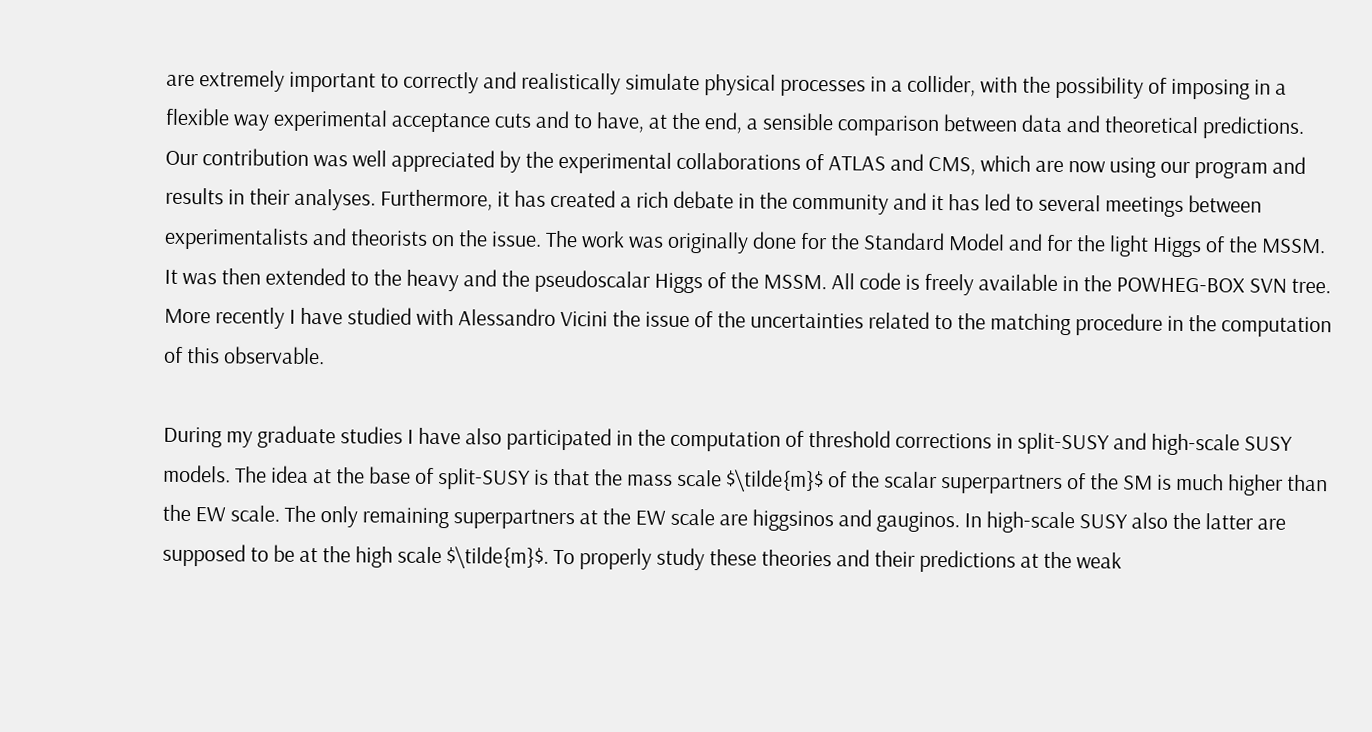are extremely important to correctly and realistically simulate physical processes in a collider, with the possibility of imposing in a flexible way experimental acceptance cuts and to have, at the end, a sensible comparison between data and theoretical predictions. Our contribution was well appreciated by the experimental collaborations of ATLAS and CMS, which are now using our program and results in their analyses. Furthermore, it has created a rich debate in the community and it has led to several meetings between experimentalists and theorists on the issue. The work was originally done for the Standard Model and for the light Higgs of the MSSM. It was then extended to the heavy and the pseudoscalar Higgs of the MSSM. All code is freely available in the POWHEG-BOX SVN tree. More recently I have studied with Alessandro Vicini the issue of the uncertainties related to the matching procedure in the computation of this observable.

During my graduate studies I have also participated in the computation of threshold corrections in split-SUSY and high-scale SUSY models. The idea at the base of split-SUSY is that the mass scale $\tilde{m}$ of the scalar superpartners of the SM is much higher than the EW scale. The only remaining superpartners at the EW scale are higgsinos and gauginos. In high-scale SUSY also the latter are supposed to be at the high scale $\tilde{m}$. To properly study these theories and their predictions at the weak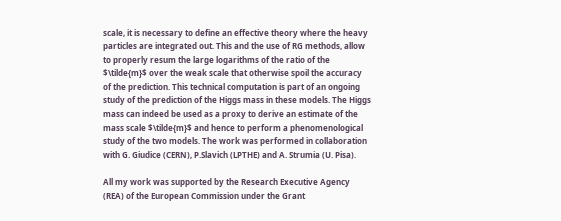scale, it is necessary to define an effective theory where the heavy particles are integrated out. This and the use of RG methods, allow to properly resum the large logarithms of the ratio of the $\tilde{m}$ over the weak scale that otherwise spoil the accuracy of the prediction. This technical computation is part of an ongoing study of the prediction of the Higgs mass in these models. The Higgs mass can indeed be used as a proxy to derive an estimate of the mass scale $\tilde{m}$ and hence to perform a phenomenological study of the two models. The work was performed in collaboration with G. Giudice (CERN), P.Slavich (LPTHE) and A. Strumia (U. Pisa).

All my work was supported by the Research Executive Agency (REA) of the European Commission under the Grant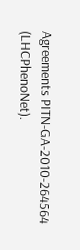Agreements PITN-GA-2010-264564 (LHCPhenoNet).